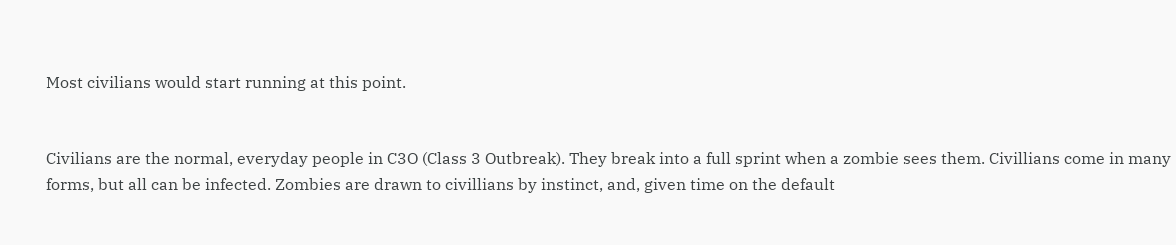Most civilians would start running at this point.


Civilians are the normal, everyday people in C3O (Class 3 Outbreak). They break into a full sprint when a zombie sees them. Civillians come in many forms, but all can be infected. Zombies are drawn to civillians by instinct, and, given time on the default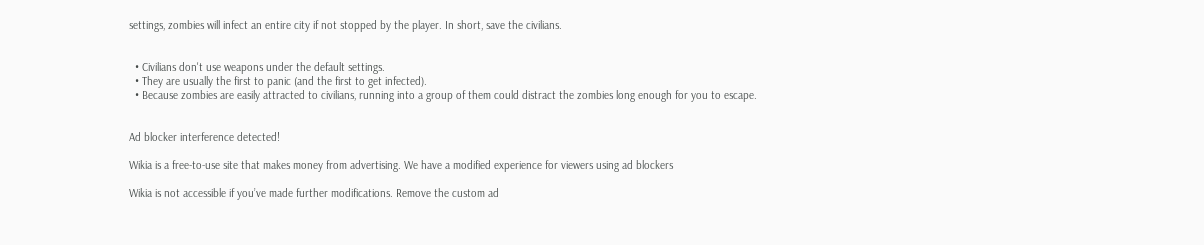settings, zombies will infect an entire city if not stopped by the player. In short, save the civilians.


  • Civilians don't use weapons under the default settings.
  • They are usually the first to panic (and the first to get infected).
  • Because zombies are easily attracted to civilians, running into a group of them could distract the zombies long enough for you to escape.


Ad blocker interference detected!

Wikia is a free-to-use site that makes money from advertising. We have a modified experience for viewers using ad blockers

Wikia is not accessible if you’ve made further modifications. Remove the custom ad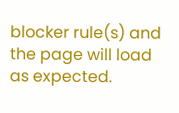blocker rule(s) and the page will load as expected.